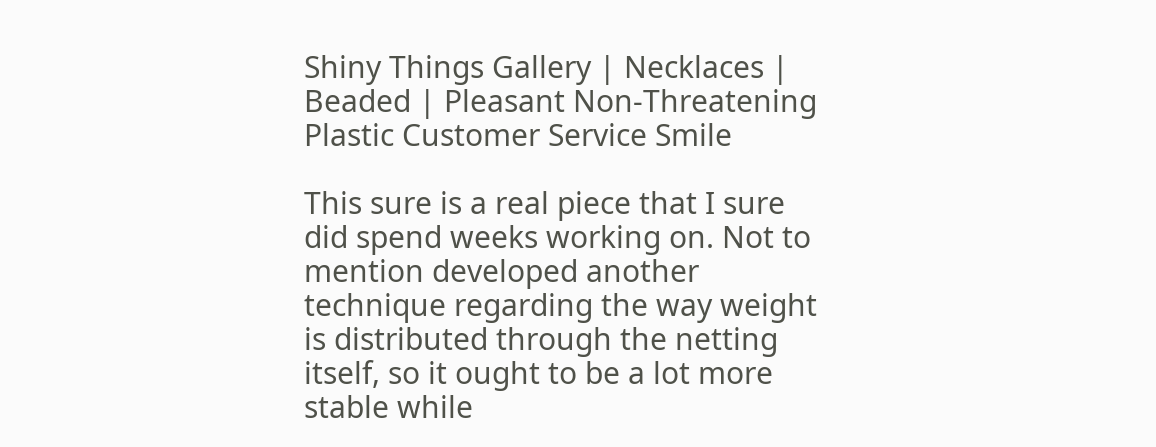Shiny Things Gallery | Necklaces | Beaded | Pleasant Non-Threatening Plastic Customer Service Smile

This sure is a real piece that I sure did spend weeks working on. Not to mention developed another technique regarding the way weight is distributed through the netting itself, so it ought to be a lot more stable while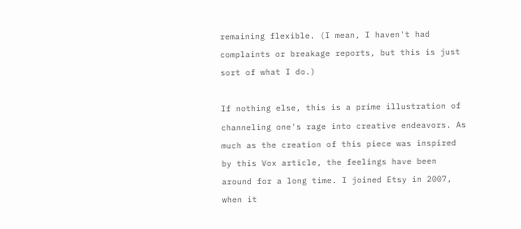remaining flexible. (I mean, I haven't had complaints or breakage reports, but this is just sort of what I do.)

If nothing else, this is a prime illustration of channeling one's rage into creative endeavors. As much as the creation of this piece was inspired by this Vox article, the feelings have been around for a long time. I joined Etsy in 2007, when it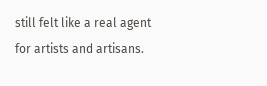still felt like a real agent for artists and artisans.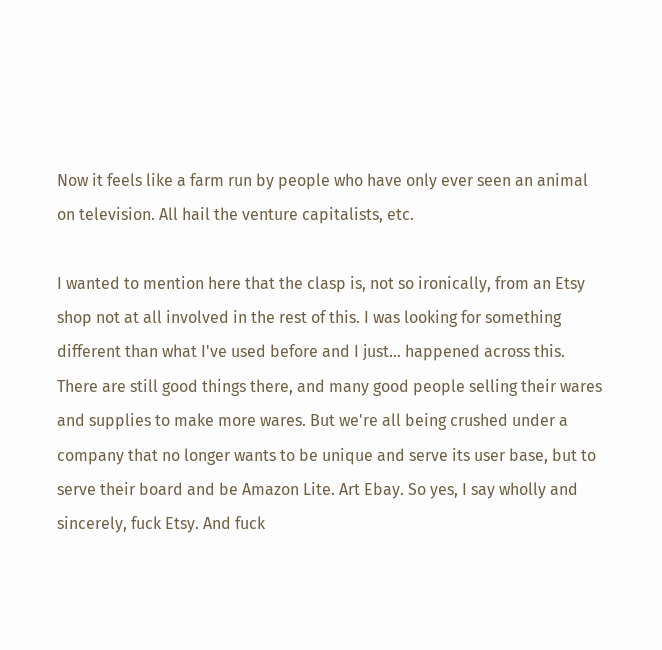Now it feels like a farm run by people who have only ever seen an animal on television. All hail the venture capitalists, etc.

I wanted to mention here that the clasp is, not so ironically, from an Etsy shop not at all involved in the rest of this. I was looking for something different than what I've used before and I just... happened across this. There are still good things there, and many good people selling their wares and supplies to make more wares. But we're all being crushed under a company that no longer wants to be unique and serve its user base, but to serve their board and be Amazon Lite. Art Ebay. So yes, I say wholly and sincerely, fuck Etsy. And fuck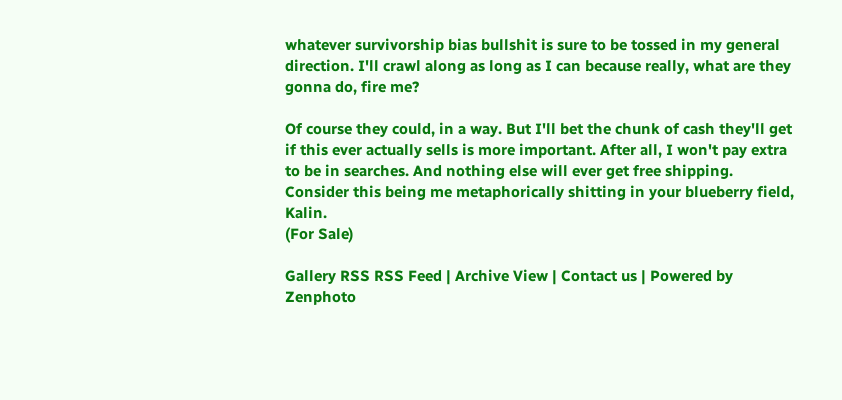whatever survivorship bias bullshit is sure to be tossed in my general direction. I'll crawl along as long as I can because really, what are they gonna do, fire me?

Of course they could, in a way. But I'll bet the chunk of cash they'll get if this ever actually sells is more important. After all, I won't pay extra to be in searches. And nothing else will ever get free shipping. Consider this being me metaphorically shitting in your blueberry field, Kalin.
(For Sale)

Gallery RSS RSS Feed | Archive View | Contact us | Powered by Zenphoto